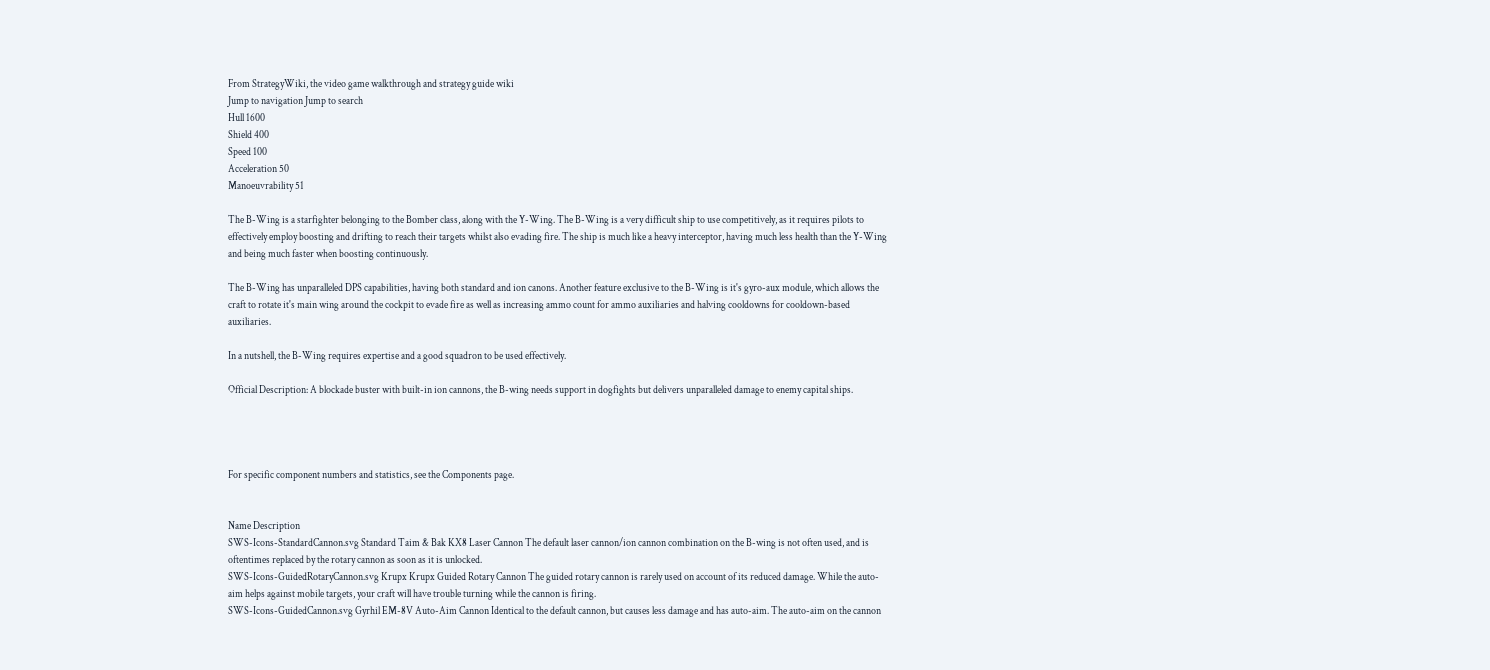From StrategyWiki, the video game walkthrough and strategy guide wiki
Jump to navigation Jump to search
Hull 1600
Shield 400
Speed 100
Acceleration 50
Manoeuvrability 51

The B-Wing is a starfighter belonging to the Bomber class, along with the Y-Wing. The B-Wing is a very difficult ship to use competitively, as it requires pilots to effectively employ boosting and drifting to reach their targets whilst also evading fire. The ship is much like a heavy interceptor, having much less health than the Y-Wing and being much faster when boosting continuously.

The B-Wing has unparalleled DPS capabilities, having both standard and ion canons. Another feature exclusive to the B-Wing is it's gyro-aux module, which allows the craft to rotate it's main wing around the cockpit to evade fire as well as increasing ammo count for ammo auxiliaries and halving cooldowns for cooldown-based auxiliaries.

In a nutshell, the B-Wing requires expertise and a good squadron to be used effectively.

Official Description: A blockade buster with built-in ion cannons, the B-wing needs support in dogfights but delivers unparalleled damage to enemy capital ships.




For specific component numbers and statistics, see the Components page.


Name Description
SWS-Icons-StandardCannon.svg Standard Taim & Bak KX8 Laser Cannon The default laser cannon/ion cannon combination on the B-wing is not often used, and is oftentimes replaced by the rotary cannon as soon as it is unlocked.
SWS-Icons-GuidedRotaryCannon.svg Krupx Krupx Guided Rotary Cannon The guided rotary cannon is rarely used on account of its reduced damage. While the auto-aim helps against mobile targets, your craft will have trouble turning while the cannon is firing.
SWS-Icons-GuidedCannon.svg Gyrhil EM-8V Auto-Aim Cannon Identical to the default cannon, but causes less damage and has auto-aim. The auto-aim on the cannon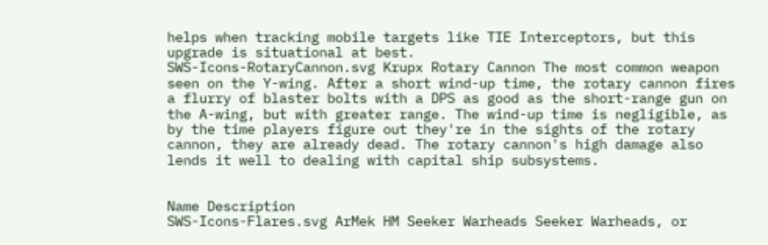helps when tracking mobile targets like TIE Interceptors, but this upgrade is situational at best.
SWS-Icons-RotaryCannon.svg Krupx Rotary Cannon The most common weapon seen on the Y-wing. After a short wind-up time, the rotary cannon fires a flurry of blaster bolts with a DPS as good as the short-range gun on the A-wing, but with greater range. The wind-up time is negligible, as by the time players figure out they're in the sights of the rotary cannon, they are already dead. The rotary cannon's high damage also lends it well to dealing with capital ship subsystems.


Name Description
SWS-Icons-Flares.svg ArMek HM Seeker Warheads Seeker Warheads, or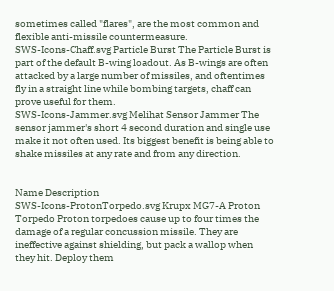sometimes called "flares", are the most common and flexible anti-missile countermeasure.
SWS-Icons-Chaff.svg Particle Burst The Particle Burst is part of the default B-wing loadout. As B-wings are often attacked by a large number of missiles, and oftentimes fly in a straight line while bombing targets, chaff can prove useful for them.
SWS-Icons-Jammer.svg Melihat Sensor Jammer The sensor jammer's short 4 second duration and single use make it not often used. Its biggest benefit is being able to shake missiles at any rate and from any direction.


Name Description
SWS-Icons-ProtonTorpedo.svg Krupx MG7-A Proton Torpedo Proton torpedoes cause up to four times the damage of a regular concussion missile. They are ineffective against shielding, but pack a wallop when they hit. Deploy them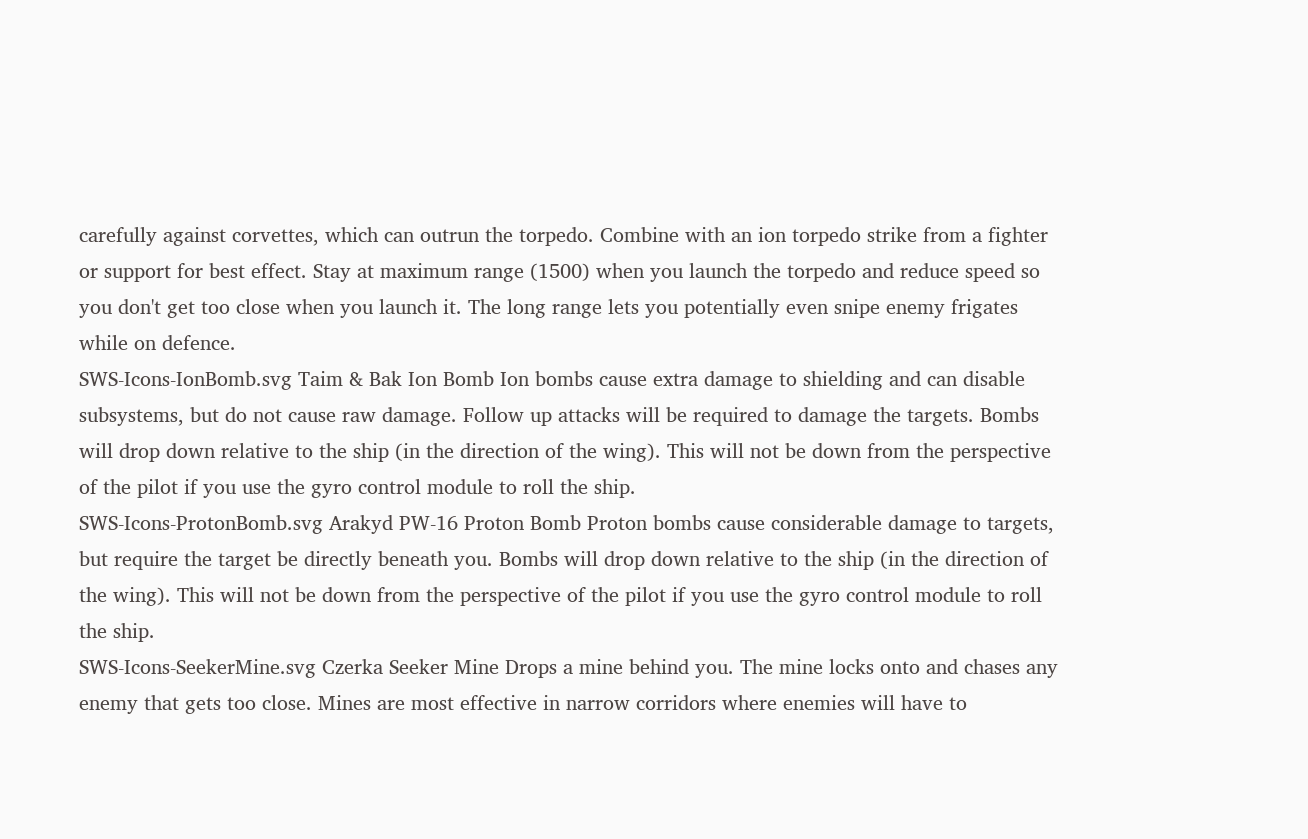carefully against corvettes, which can outrun the torpedo. Combine with an ion torpedo strike from a fighter or support for best effect. Stay at maximum range (1500) when you launch the torpedo and reduce speed so you don't get too close when you launch it. The long range lets you potentially even snipe enemy frigates while on defence.
SWS-Icons-IonBomb.svg Taim & Bak Ion Bomb Ion bombs cause extra damage to shielding and can disable subsystems, but do not cause raw damage. Follow up attacks will be required to damage the targets. Bombs will drop down relative to the ship (in the direction of the wing). This will not be down from the perspective of the pilot if you use the gyro control module to roll the ship.
SWS-Icons-ProtonBomb.svg Arakyd PW-16 Proton Bomb Proton bombs cause considerable damage to targets, but require the target be directly beneath you. Bombs will drop down relative to the ship (in the direction of the wing). This will not be down from the perspective of the pilot if you use the gyro control module to roll the ship.
SWS-Icons-SeekerMine.svg Czerka Seeker Mine Drops a mine behind you. The mine locks onto and chases any enemy that gets too close. Mines are most effective in narrow corridors where enemies will have to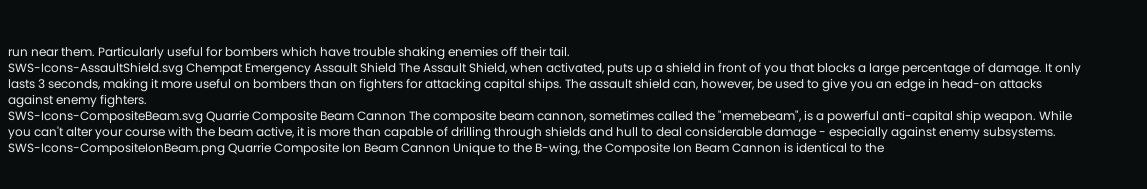run near them. Particularly useful for bombers which have trouble shaking enemies off their tail.
SWS-Icons-AssaultShield.svg Chempat Emergency Assault Shield The Assault Shield, when activated, puts up a shield in front of you that blocks a large percentage of damage. It only lasts 3 seconds, making it more useful on bombers than on fighters for attacking capital ships. The assault shield can, however, be used to give you an edge in head-on attacks against enemy fighters.
SWS-Icons-CompositeBeam.svg Quarrie Composite Beam Cannon The composite beam cannon, sometimes called the "memebeam", is a powerful anti-capital ship weapon. While you can't alter your course with the beam active, it is more than capable of drilling through shields and hull to deal considerable damage - especially against enemy subsystems.
SWS-Icons-CompositeIonBeam.png Quarrie Composite Ion Beam Cannon Unique to the B-wing, the Composite Ion Beam Cannon is identical to the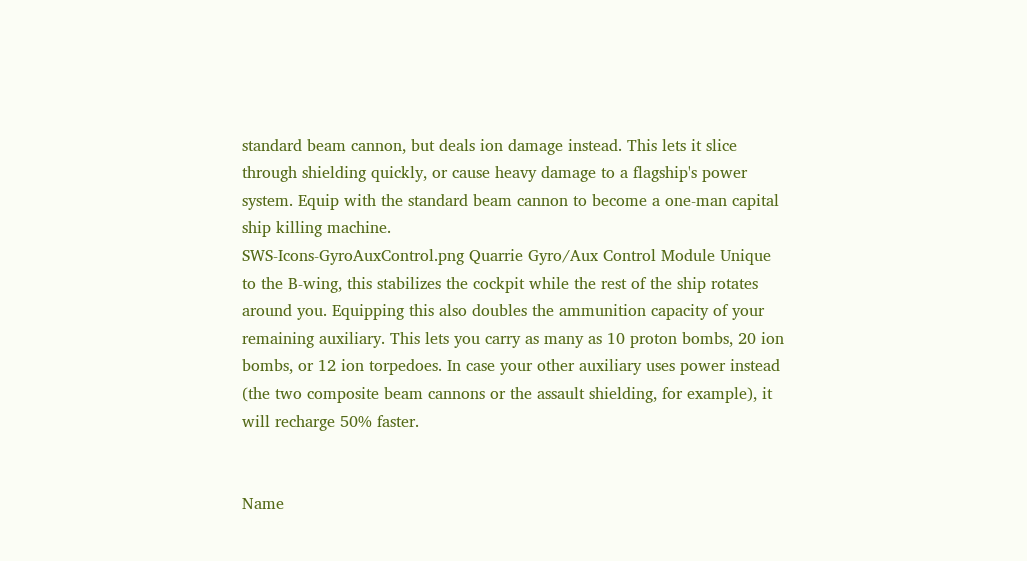standard beam cannon, but deals ion damage instead. This lets it slice through shielding quickly, or cause heavy damage to a flagship's power system. Equip with the standard beam cannon to become a one-man capital ship killing machine.
SWS-Icons-GyroAuxControl.png Quarrie Gyro/Aux Control Module Unique to the B-wing, this stabilizes the cockpit while the rest of the ship rotates around you. Equipping this also doubles the ammunition capacity of your remaining auxiliary. This lets you carry as many as 10 proton bombs, 20 ion bombs, or 12 ion torpedoes. In case your other auxiliary uses power instead (the two composite beam cannons or the assault shielding, for example), it will recharge 50% faster.


Name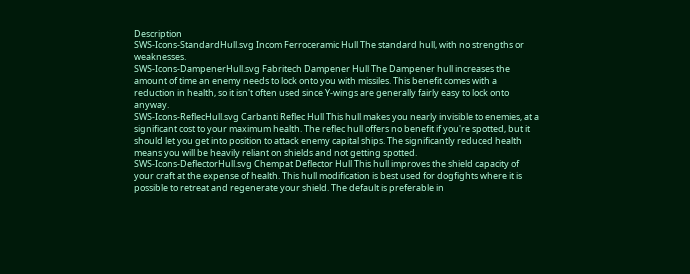Description
SWS-Icons-StandardHull.svg Incom Ferroceramic Hull The standard hull, with no strengths or weaknesses.
SWS-Icons-DampenerHull.svg Fabritech Dampener Hull The Dampener hull increases the amount of time an enemy needs to lock onto you with missiles. This benefit comes with a reduction in health, so it isn't often used since Y-wings are generally fairly easy to lock onto anyway.
SWS-Icons-ReflecHull.svg Carbanti Reflec Hull This hull makes you nearly invisible to enemies, at a significant cost to your maximum health. The reflec hull offers no benefit if you're spotted, but it should let you get into position to attack enemy capital ships. The significantly reduced health means you will be heavily reliant on shields and not getting spotted.
SWS-Icons-DeflectorHull.svg Chempat Deflector Hull This hull improves the shield capacity of your craft at the expense of health. This hull modification is best used for dogfights where it is possible to retreat and regenerate your shield. The default is preferable in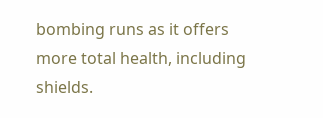bombing runs as it offers more total health, including shields.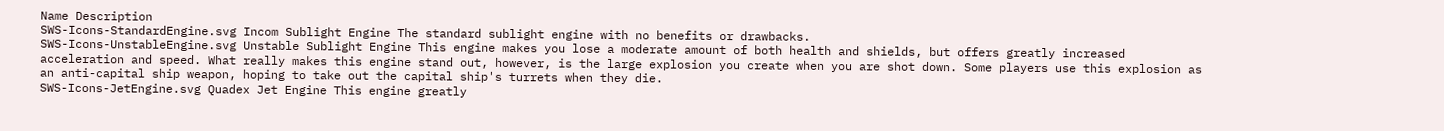Name Description
SWS-Icons-StandardEngine.svg Incom Sublight Engine The standard sublight engine with no benefits or drawbacks.
SWS-Icons-UnstableEngine.svg Unstable Sublight Engine This engine makes you lose a moderate amount of both health and shields, but offers greatly increased acceleration and speed. What really makes this engine stand out, however, is the large explosion you create when you are shot down. Some players use this explosion as an anti-capital ship weapon, hoping to take out the capital ship's turrets when they die.
SWS-Icons-JetEngine.svg Quadex Jet Engine This engine greatly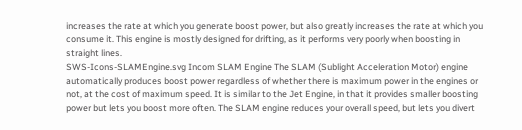increases the rate at which you generate boost power, but also greatly increases the rate at which you consume it. This engine is mostly designed for drifting, as it performs very poorly when boosting in straight lines.
SWS-Icons-SLAMEngine.svg Incom SLAM Engine The SLAM (Sublight Acceleration Motor) engine automatically produces boost power regardless of whether there is maximum power in the engines or not, at the cost of maximum speed. It is similar to the Jet Engine, in that it provides smaller boosting power but lets you boost more often. The SLAM engine reduces your overall speed, but lets you divert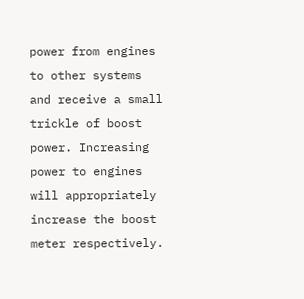power from engines to other systems and receive a small trickle of boost power. Increasing power to engines will appropriately increase the boost meter respectively.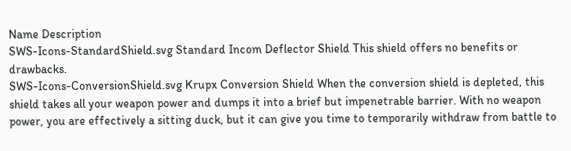Name Description
SWS-Icons-StandardShield.svg Standard Incom Deflector Shield This shield offers no benefits or drawbacks.
SWS-Icons-ConversionShield.svg Krupx Conversion Shield When the conversion shield is depleted, this shield takes all your weapon power and dumps it into a brief but impenetrable barrier. With no weapon power, you are effectively a sitting duck, but it can give you time to temporarily withdraw from battle to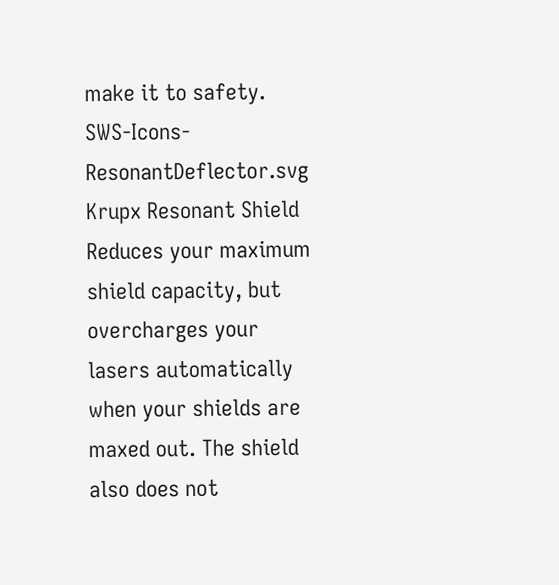make it to safety.
SWS-Icons-ResonantDeflector.svg Krupx Resonant Shield Reduces your maximum shield capacity, but overcharges your lasers automatically when your shields are maxed out. The shield also does not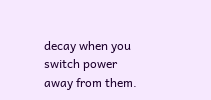decay when you switch power away from them.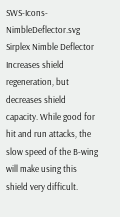SWS-Icons-NimbleDeflector.svg Sirplex Nimble Deflector Increases shield regeneration, but decreases shield capacity. While good for hit and run attacks, the slow speed of the B-wing will make using this shield very difficult.